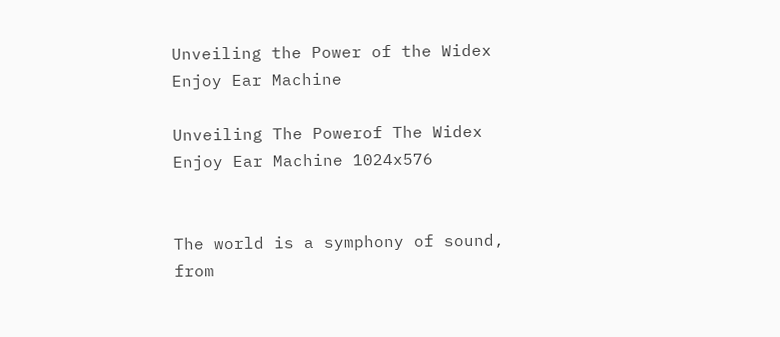Unveiling the Power of the Widex Enjoy Ear Machine

Unveiling The Powerof The Widex Enjoy Ear Machine 1024x576


The world is a symphony of sound, from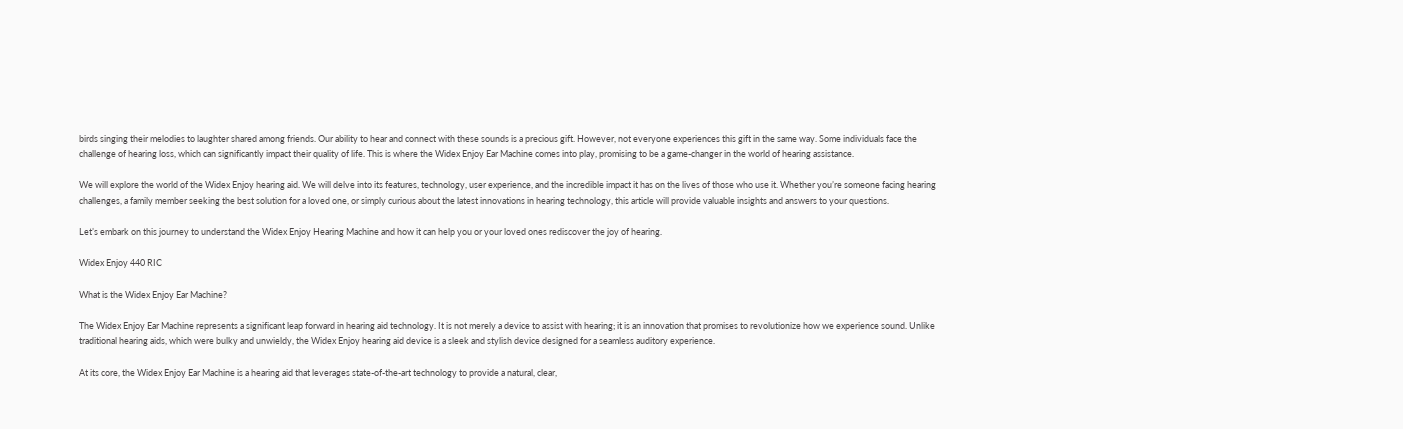birds singing their melodies to laughter shared among friends. Our ability to hear and connect with these sounds is a precious gift. However, not everyone experiences this gift in the same way. Some individuals face the challenge of hearing loss, which can significantly impact their quality of life. This is where the Widex Enjoy Ear Machine comes into play, promising to be a game-changer in the world of hearing assistance.

We will explore the world of the Widex Enjoy hearing aid. We will delve into its features, technology, user experience, and the incredible impact it has on the lives of those who use it. Whether you’re someone facing hearing challenges, a family member seeking the best solution for a loved one, or simply curious about the latest innovations in hearing technology, this article will provide valuable insights and answers to your questions.

Let’s embark on this journey to understand the Widex Enjoy Hearing Machine and how it can help you or your loved ones rediscover the joy of hearing.

Widex Enjoy 440 RIC

What is the Widex Enjoy Ear Machine?

The Widex Enjoy Ear Machine represents a significant leap forward in hearing aid technology. It is not merely a device to assist with hearing; it is an innovation that promises to revolutionize how we experience sound. Unlike traditional hearing aids, which were bulky and unwieldy, the Widex Enjoy hearing aid device is a sleek and stylish device designed for a seamless auditory experience.

At its core, the Widex Enjoy Ear Machine is a hearing aid that leverages state-of-the-art technology to provide a natural, clear,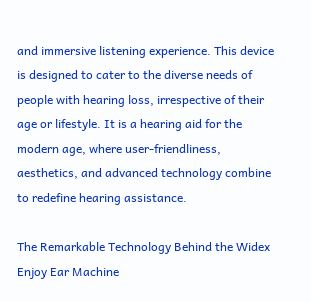and immersive listening experience. This device is designed to cater to the diverse needs of people with hearing loss, irrespective of their age or lifestyle. It is a hearing aid for the modern age, where user-friendliness, aesthetics, and advanced technology combine to redefine hearing assistance.

The Remarkable Technology Behind the Widex Enjoy Ear Machine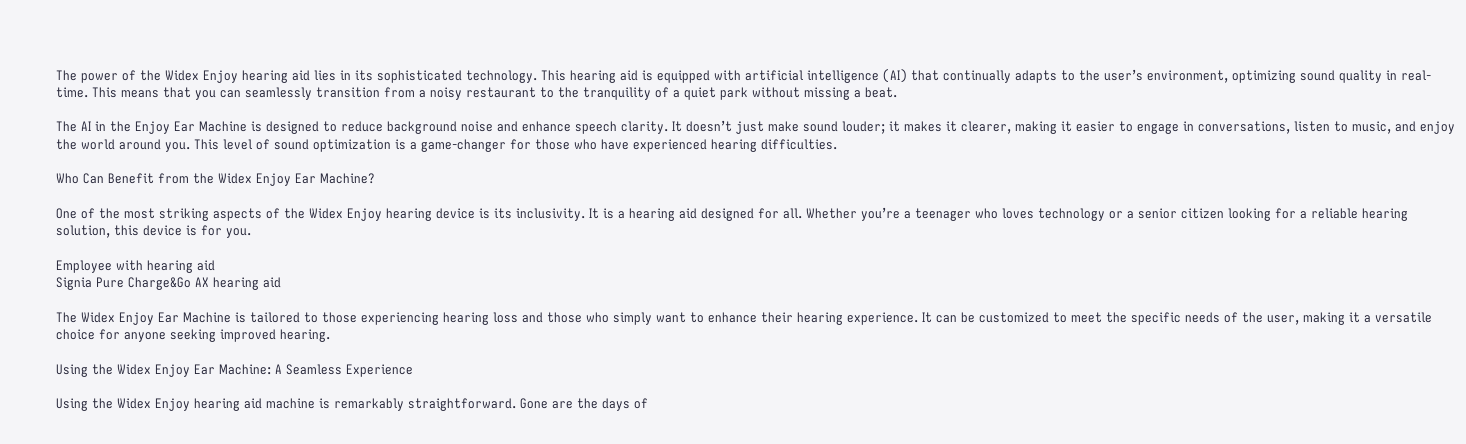The power of the Widex Enjoy hearing aid lies in its sophisticated technology. This hearing aid is equipped with artificial intelligence (AI) that continually adapts to the user’s environment, optimizing sound quality in real-time. This means that you can seamlessly transition from a noisy restaurant to the tranquility of a quiet park without missing a beat.

The AI in the Enjoy Ear Machine is designed to reduce background noise and enhance speech clarity. It doesn’t just make sound louder; it makes it clearer, making it easier to engage in conversations, listen to music, and enjoy the world around you. This level of sound optimization is a game-changer for those who have experienced hearing difficulties.

Who Can Benefit from the Widex Enjoy Ear Machine?

One of the most striking aspects of the Widex Enjoy hearing device is its inclusivity. It is a hearing aid designed for all. Whether you’re a teenager who loves technology or a senior citizen looking for a reliable hearing solution, this device is for you.

Employee with hearing aid
Signia Pure Charge&Go AX hearing aid

The Widex Enjoy Ear Machine is tailored to those experiencing hearing loss and those who simply want to enhance their hearing experience. It can be customized to meet the specific needs of the user, making it a versatile choice for anyone seeking improved hearing.

Using the Widex Enjoy Ear Machine: A Seamless Experience

Using the Widex Enjoy hearing aid machine is remarkably straightforward. Gone are the days of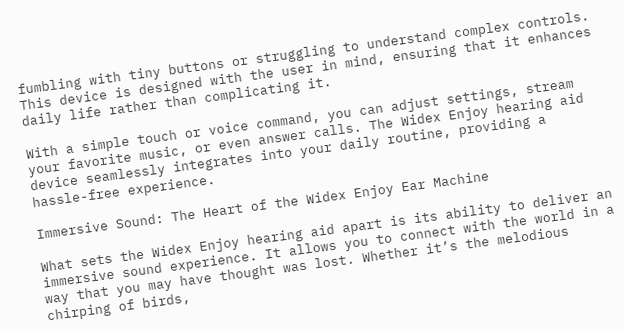fumbling with tiny buttons or struggling to understand complex controls. This device is designed with the user in mind, ensuring that it enhances daily life rather than complicating it.

With a simple touch or voice command, you can adjust settings, stream your favorite music, or even answer calls. The Widex Enjoy hearing aid device seamlessly integrates into your daily routine, providing a hassle-free experience.

Immersive Sound: The Heart of the Widex Enjoy Ear Machine

What sets the Widex Enjoy hearing aid apart is its ability to deliver an immersive sound experience. It allows you to connect with the world in a way that you may have thought was lost. Whether it’s the melodious chirping of birds,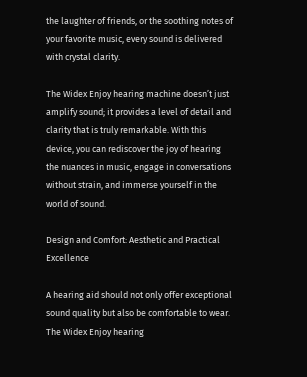the laughter of friends, or the soothing notes of your favorite music, every sound is delivered with crystal clarity.

The Widex Enjoy hearing machine doesn’t just amplify sound; it provides a level of detail and clarity that is truly remarkable. With this device, you can rediscover the joy of hearing the nuances in music, engage in conversations without strain, and immerse yourself in the world of sound.

Design and Comfort: Aesthetic and Practical Excellence

A hearing aid should not only offer exceptional sound quality but also be comfortable to wear. The Widex Enjoy hearing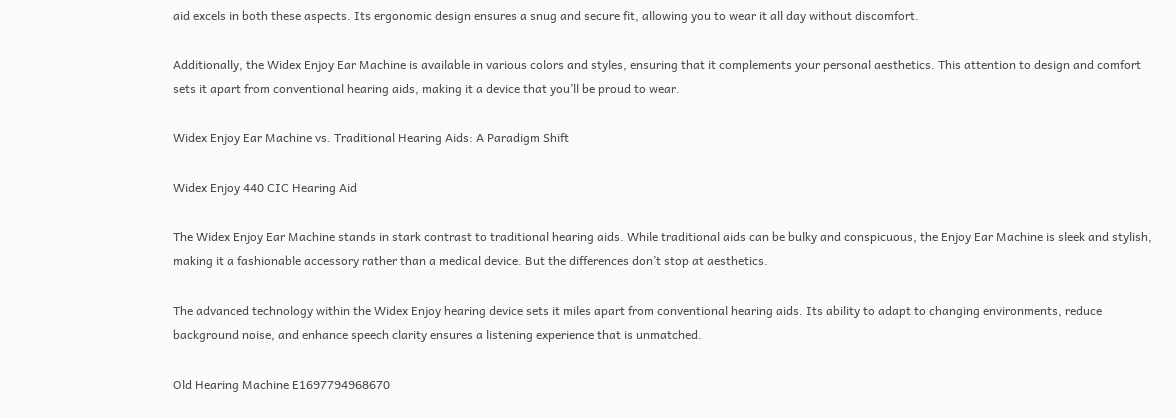aid excels in both these aspects. Its ergonomic design ensures a snug and secure fit, allowing you to wear it all day without discomfort.

Additionally, the Widex Enjoy Ear Machine is available in various colors and styles, ensuring that it complements your personal aesthetics. This attention to design and comfort sets it apart from conventional hearing aids, making it a device that you’ll be proud to wear.

Widex Enjoy Ear Machine vs. Traditional Hearing Aids: A Paradigm Shift

Widex Enjoy 440 CIC Hearing Aid

The Widex Enjoy Ear Machine stands in stark contrast to traditional hearing aids. While traditional aids can be bulky and conspicuous, the Enjoy Ear Machine is sleek and stylish, making it a fashionable accessory rather than a medical device. But the differences don’t stop at aesthetics.

The advanced technology within the Widex Enjoy hearing device sets it miles apart from conventional hearing aids. Its ability to adapt to changing environments, reduce background noise, and enhance speech clarity ensures a listening experience that is unmatched.

Old Hearing Machine E1697794968670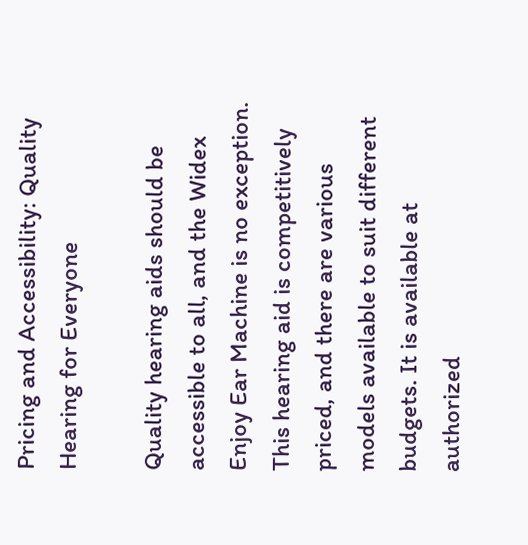Pricing and Accessibility: Quality Hearing for Everyone

Quality hearing aids should be accessible to all, and the Widex Enjoy Ear Machine is no exception. This hearing aid is competitively priced, and there are various models available to suit different budgets. It is available at authorized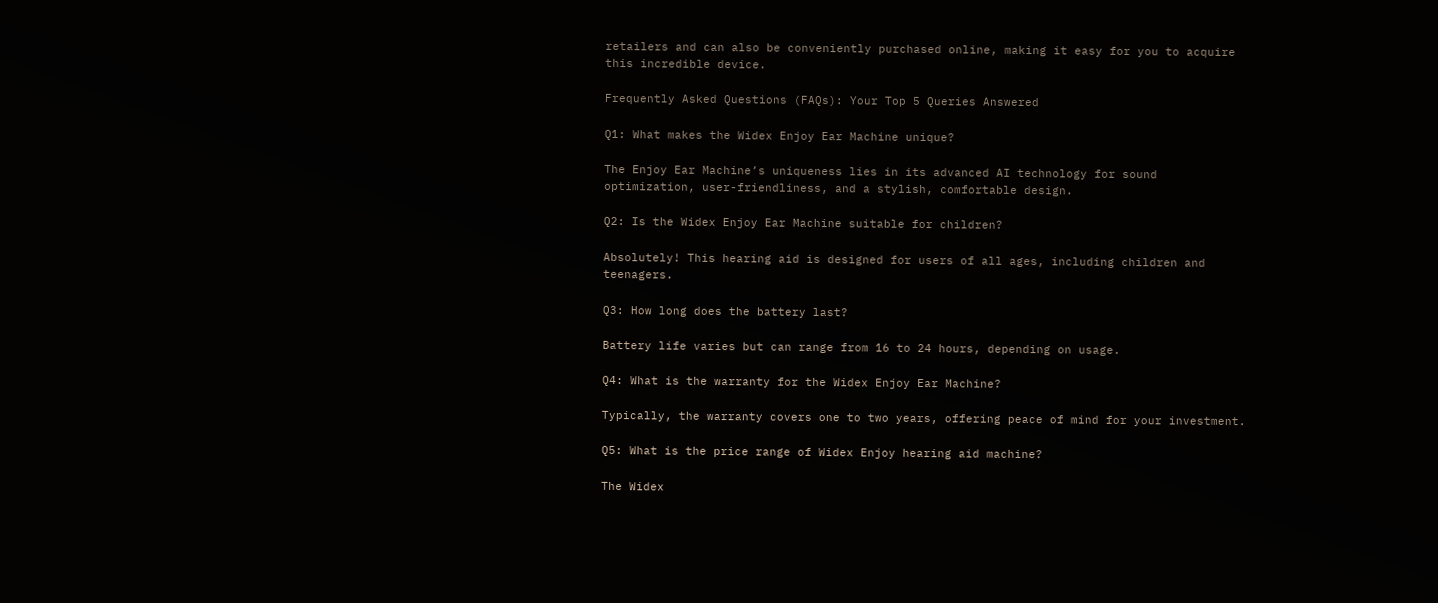retailers and can also be conveniently purchased online, making it easy for you to acquire this incredible device.

Frequently Asked Questions (FAQs): Your Top 5 Queries Answered

Q1: What makes the Widex Enjoy Ear Machine unique?

The Enjoy Ear Machine’s uniqueness lies in its advanced AI technology for sound optimization, user-friendliness, and a stylish, comfortable design.

Q2: Is the Widex Enjoy Ear Machine suitable for children?

Absolutely! This hearing aid is designed for users of all ages, including children and teenagers.

Q3: How long does the battery last?

Battery life varies but can range from 16 to 24 hours, depending on usage.

Q4: What is the warranty for the Widex Enjoy Ear Machine?

Typically, the warranty covers one to two years, offering peace of mind for your investment.

Q5: What is the price range of Widex Enjoy hearing aid machine?

The Widex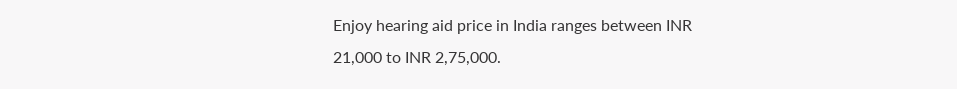Enjoy hearing aid price in India ranges between INR 21,000 to INR 2,75,000.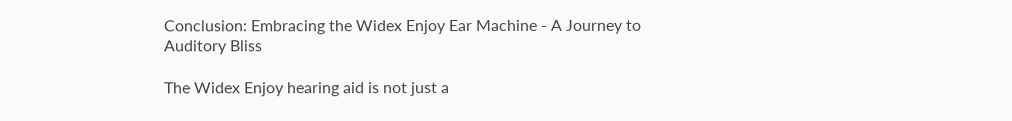Conclusion: Embracing the Widex Enjoy Ear Machine - A Journey to Auditory Bliss

The Widex Enjoy hearing aid is not just a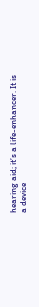hearing aid; it’s a life-enhancer. It is a device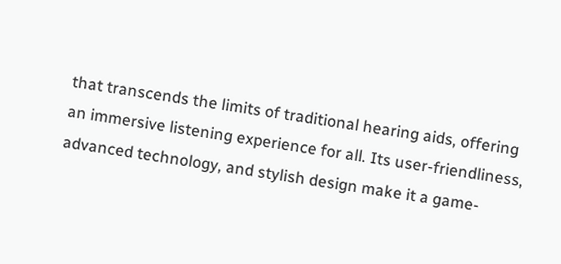that transcends the limits of traditional hearing aids, offering an immersive listening experience for all. Its user-friendliness, advanced technology, and stylish design make it a game-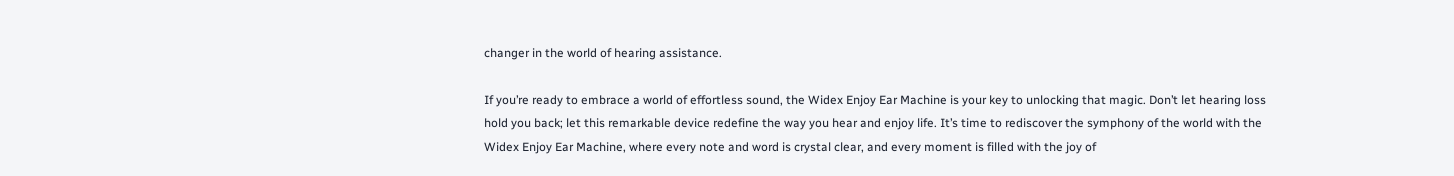changer in the world of hearing assistance.

If you’re ready to embrace a world of effortless sound, the Widex Enjoy Ear Machine is your key to unlocking that magic. Don’t let hearing loss hold you back; let this remarkable device redefine the way you hear and enjoy life. It’s time to rediscover the symphony of the world with the Widex Enjoy Ear Machine, where every note and word is crystal clear, and every moment is filled with the joy of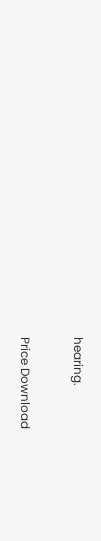hearing.

Price Download